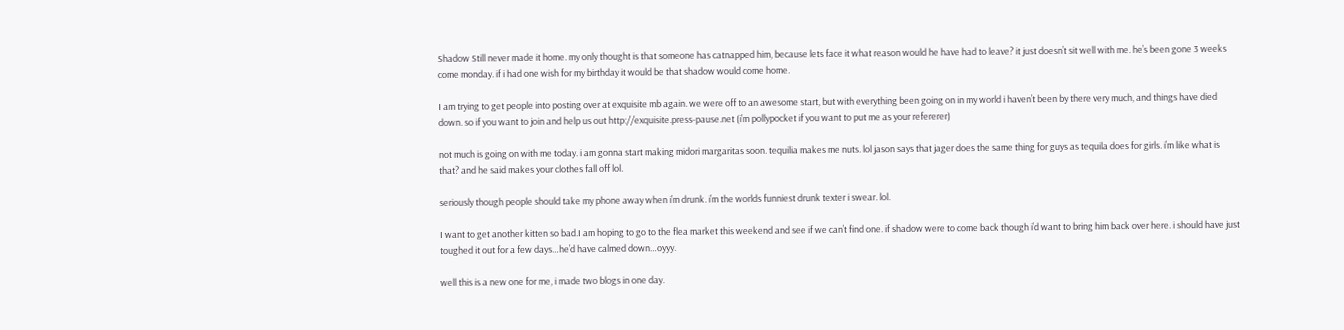Shadow Still never made it home. my only thought is that someone has catnapped him, because lets face it what reason would he have had to leave? it just doesn’t sit well with me. he’s been gone 3 weeks come monday. if i had one wish for my birthday it would be that shadow would come home.

I am trying to get people into posting over at exquisite mb again. we were off to an awesome start, but with everything been going on in my world i haven’t been by there very much, and things have died down. so if you want to join and help us out http://exquisite.press-pause.net (i’m pollypocket if you want to put me as your refererer)

not much is going on with me today. i am gonna start making midori margaritas soon. tequilia makes me nuts. lol jason says that jager does the same thing for guys as tequila does for girls. i’m like what is that? and he said makes your clothes fall off lol.

seriously though people should take my phone away when i’m drunk. i’m the worlds funniest drunk texter i swear. lol.

I want to get another kitten so bad.I am hoping to go to the flea market this weekend and see if we can’t find one. if shadow were to come back though i’d want to bring him back over here. i should have just toughed it out for a few days…he’d have calmed down…oyyy.

well this is a new one for me, i made two blogs in one day.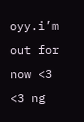oyy.i’m out for now <3 <3 ng